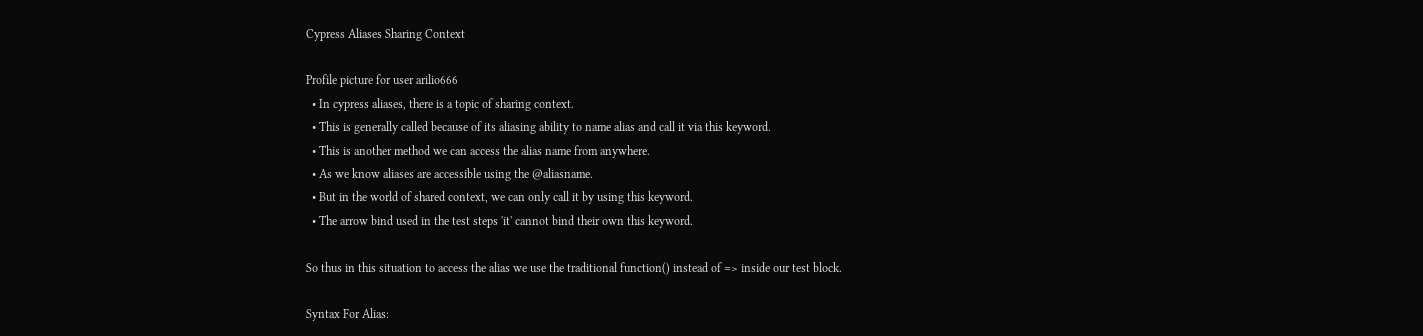Cypress Aliases Sharing Context

Profile picture for user arilio666
  • In cypress aliases, there is a topic of sharing context.
  • This is generally called because of its aliasing ability to name alias and call it via this keyword.
  • This is another method we can access the alias name from anywhere.
  • As we know aliases are accessible using the @aliasname.
  • But in the world of shared context, we can only call it by using this keyword.
  • The arrow bind used in the test steps 'it' cannot bind their own this keyword.

So thus in this situation to access the alias we use the traditional function() instead of => inside our test block.

Syntax For Alias: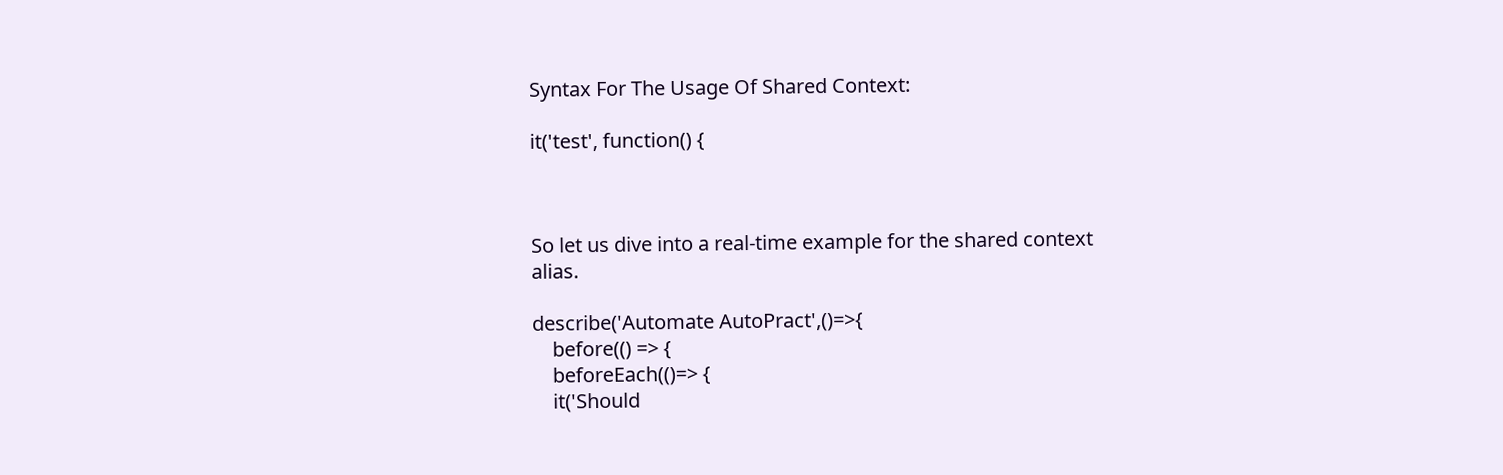Syntax For The Usage Of Shared Context:

it('test', function() {



So let us dive into a real-time example for the shared context alias.

describe('Automate AutoPract',()=>{
    before(() => {
    beforeEach(()=> {
    it('Should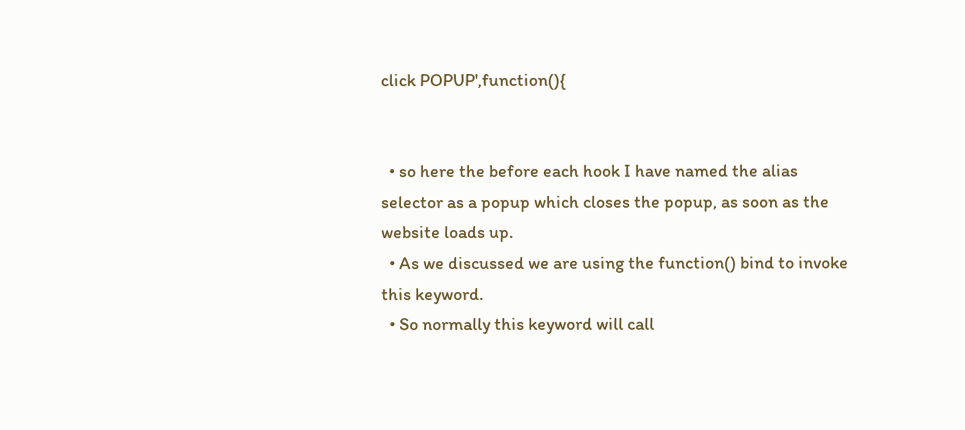click POPUP',function(){


  • so here the before each hook I have named the alias selector as a popup which closes the popup, as soon as the website loads up.
  • As we discussed we are using the function() bind to invoke this keyword.
  • So normally this keyword will call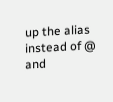up the alias instead of @ and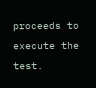proceeds to execute the test.